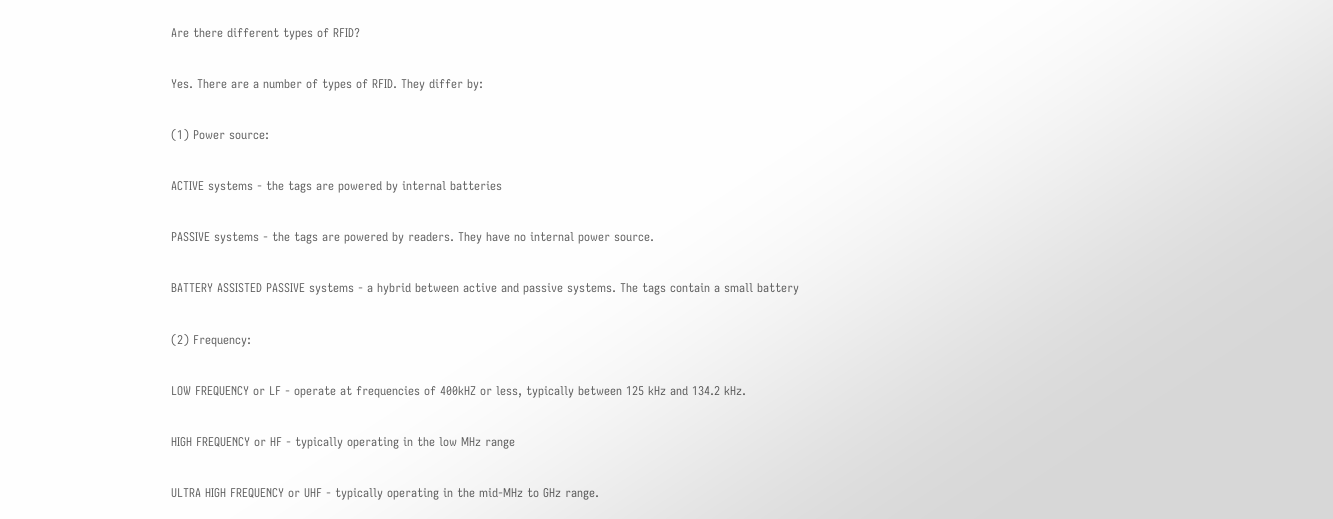Are there different types of RFID?

Yes. There are a number of types of RFID. They differ by:

(1) Power source:

ACTIVE systems - the tags are powered by internal batteries

PASSIVE systems - the tags are powered by readers. They have no internal power source.

BATTERY ASSISTED PASSIVE systems - a hybrid between active and passive systems. The tags contain a small battery

(2) Frequency:

LOW FREQUENCY or LF - operate at frequencies of 400kHZ or less, typically between 125 kHz and 134.2 kHz.

HIGH FREQUENCY or HF - typically operating in the low MHz range

ULTRA HIGH FREQUENCY or UHF - typically operating in the mid-MHz to GHz range.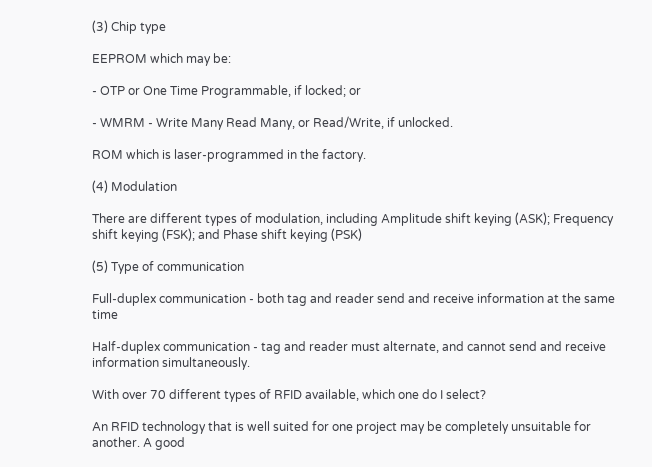(3) Chip type

EEPROM which may be:

- OTP or One Time Programmable, if locked; or

- WMRM - Write Many Read Many, or Read/Write, if unlocked.

ROM which is laser-programmed in the factory.

(4) Modulation

There are different types of modulation, including Amplitude shift keying (ASK); Frequency shift keying (FSK); and Phase shift keying (PSK)

(5) Type of communication

Full-duplex communication - both tag and reader send and receive information at the same time

Half-duplex communication - tag and reader must alternate, and cannot send and receive information simultaneously.

With over 70 different types of RFID available, which one do I select?

An RFID technology that is well suited for one project may be completely unsuitable for another. A good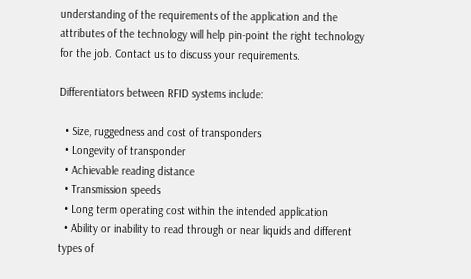understanding of the requirements of the application and the attributes of the technology will help pin-point the right technology for the job. Contact us to discuss your requirements.

Differentiators between RFID systems include:

  • Size, ruggedness and cost of transponders
  • Longevity of transponder
  • Achievable reading distance
  • Transmission speeds
  • Long term operating cost within the intended application
  • Ability or inability to read through or near liquids and different types of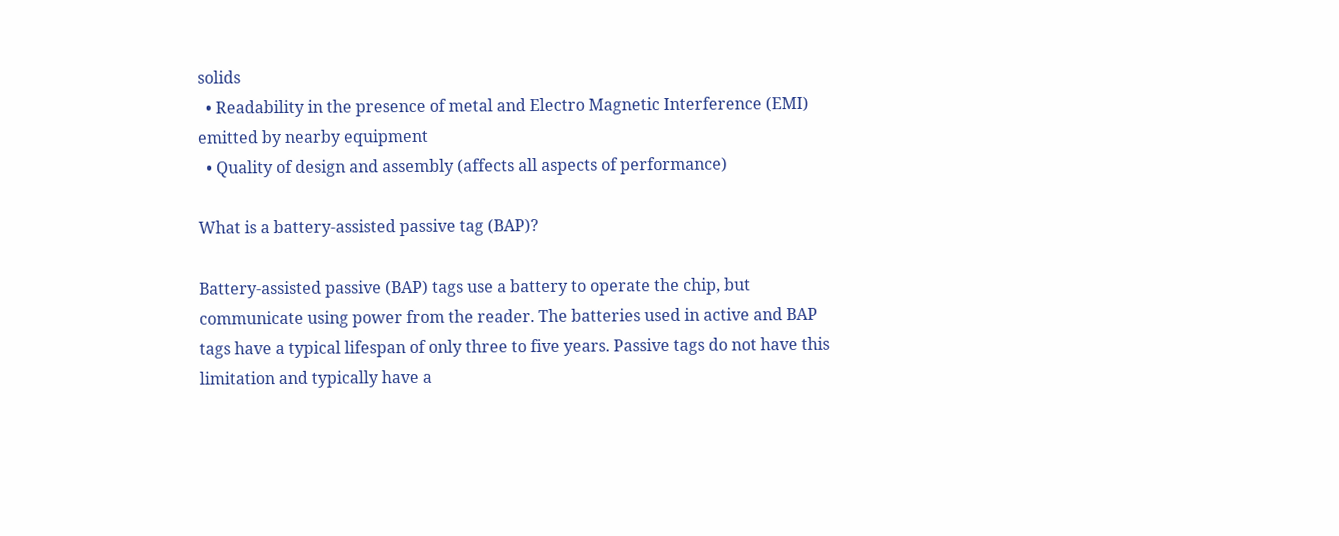solids
  • Readability in the presence of metal and Electro Magnetic Interference (EMI) emitted by nearby equipment
  • Quality of design and assembly (affects all aspects of performance)

What is a battery-assisted passive tag (BAP)?

Battery-assisted passive (BAP) tags use a battery to operate the chip, but communicate using power from the reader. The batteries used in active and BAP tags have a typical lifespan of only three to five years. Passive tags do not have this limitation and typically have a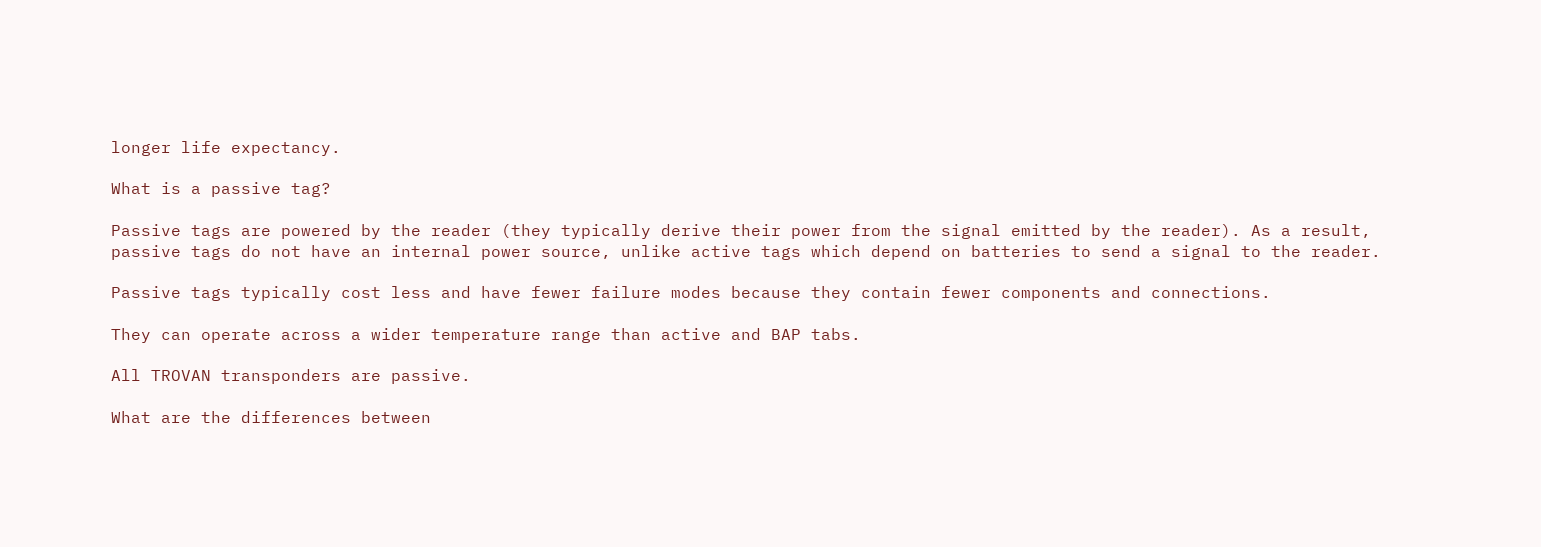longer life expectancy.

What is a passive tag?

Passive tags are powered by the reader (they typically derive their power from the signal emitted by the reader). As a result, passive tags do not have an internal power source, unlike active tags which depend on batteries to send a signal to the reader.

Passive tags typically cost less and have fewer failure modes because they contain fewer components and connections.

They can operate across a wider temperature range than active and BAP tabs.

All TROVAN transponders are passive.

What are the differences between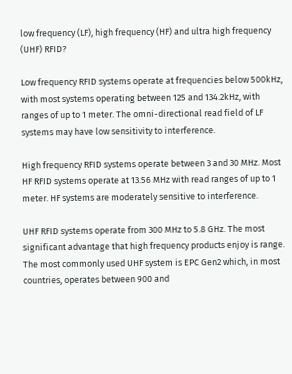low frequency (LF), high frequency (HF) and ultra high frequency (UHF) RFID?

Low frequency RFID systems operate at frequencies below 500kHz, with most systems operating between 125 and 134.2kHz, with ranges of up to 1 meter. The omni-directional read field of LF systems may have low sensitivity to interference.

High frequency RFID systems operate between 3 and 30 MHz. Most HF RFID systems operate at 13.56 MHz with read ranges of up to 1 meter. HF systems are moderately sensitive to interference.

UHF RFID systems operate from 300 MHz to 5.8 GHz. The most significant advantage that high frequency products enjoy is range. The most commonly used UHF system is EPC Gen2 which, in most countries, operates between 900 and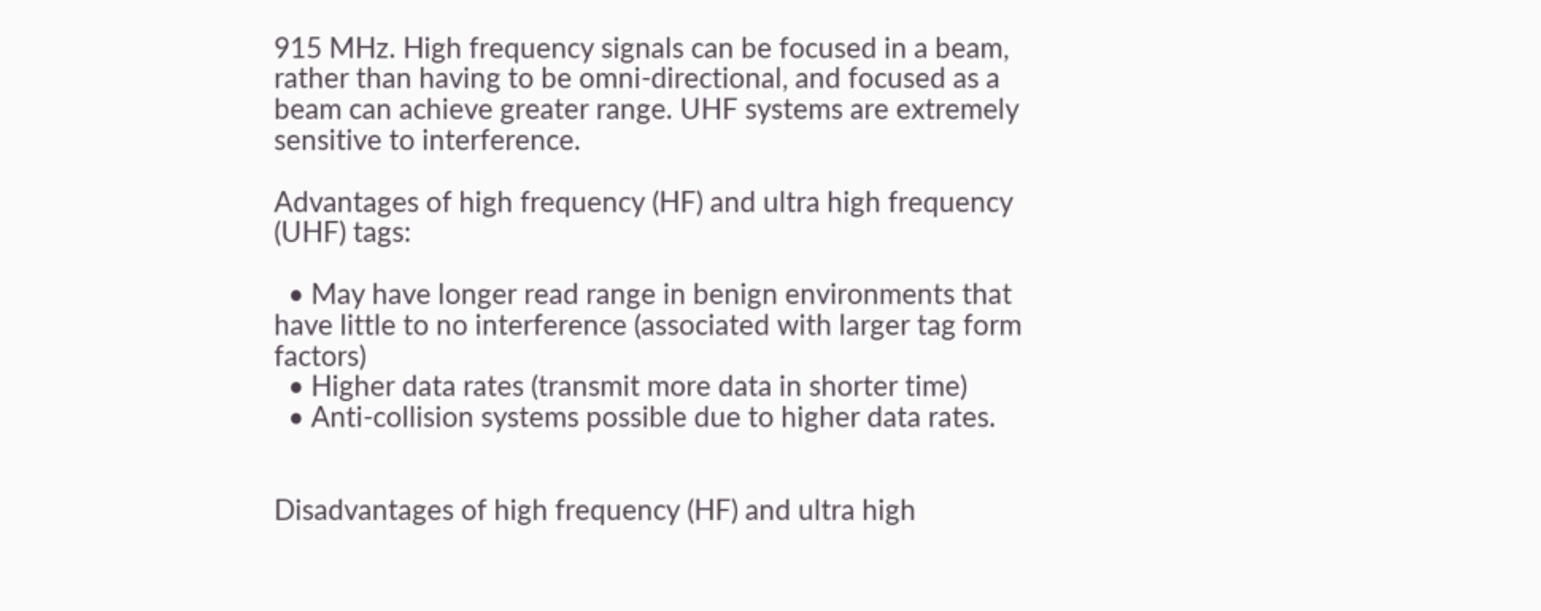915 MHz. High frequency signals can be focused in a beam, rather than having to be omni-directional, and focused as a beam can achieve greater range. UHF systems are extremely sensitive to interference.

Advantages of high frequency (HF) and ultra high frequency (UHF) tags:

  • May have longer read range in benign environments that have little to no interference (associated with larger tag form factors)
  • Higher data rates (transmit more data in shorter time)
  • Anti-collision systems possible due to higher data rates.


Disadvantages of high frequency (HF) and ultra high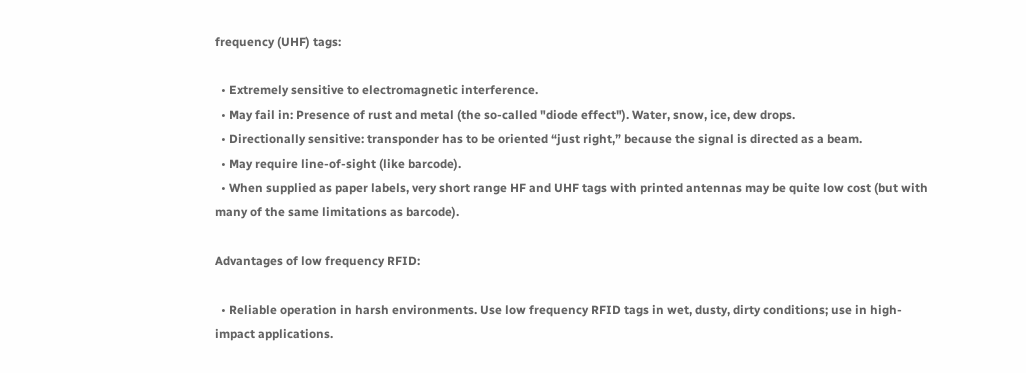frequency (UHF) tags:

  • Extremely sensitive to electromagnetic interference.
  • May fail in: Presence of rust and metal (the so-called "diode effect"). Water, snow, ice, dew drops.
  • Directionally sensitive: transponder has to be oriented “just right,” because the signal is directed as a beam.
  • May require line-of-sight (like barcode).
  • When supplied as paper labels, very short range HF and UHF tags with printed antennas may be quite low cost (but with many of the same limitations as barcode).

Advantages of low frequency RFID:

  • Reliable operation in harsh environments. Use low frequency RFID tags in wet, dusty, dirty conditions; use in high-impact applications.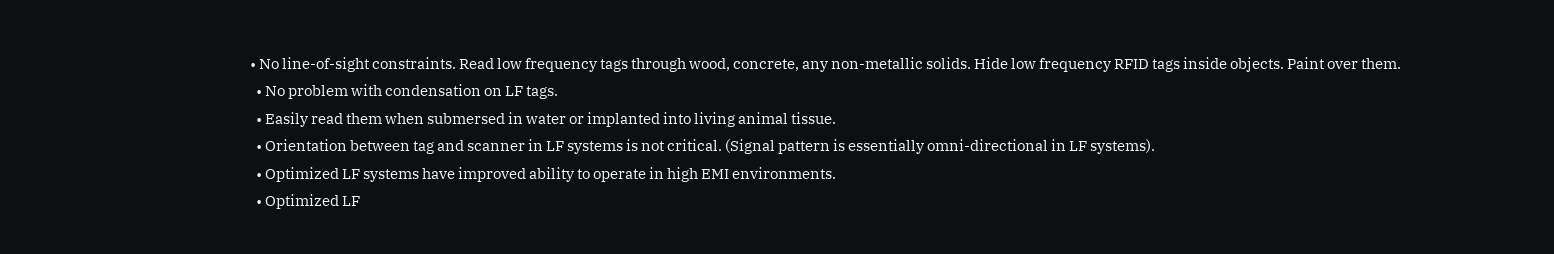• No line-of-sight constraints. Read low frequency tags through wood, concrete, any non-metallic solids. Hide low frequency RFID tags inside objects. Paint over them.
  • No problem with condensation on LF tags.
  • Easily read them when submersed in water or implanted into living animal tissue.
  • Orientation between tag and scanner in LF systems is not critical. (Signal pattern is essentially omni-directional in LF systems).
  • Optimized LF systems have improved ability to operate in high EMI environments.
  • Optimized LF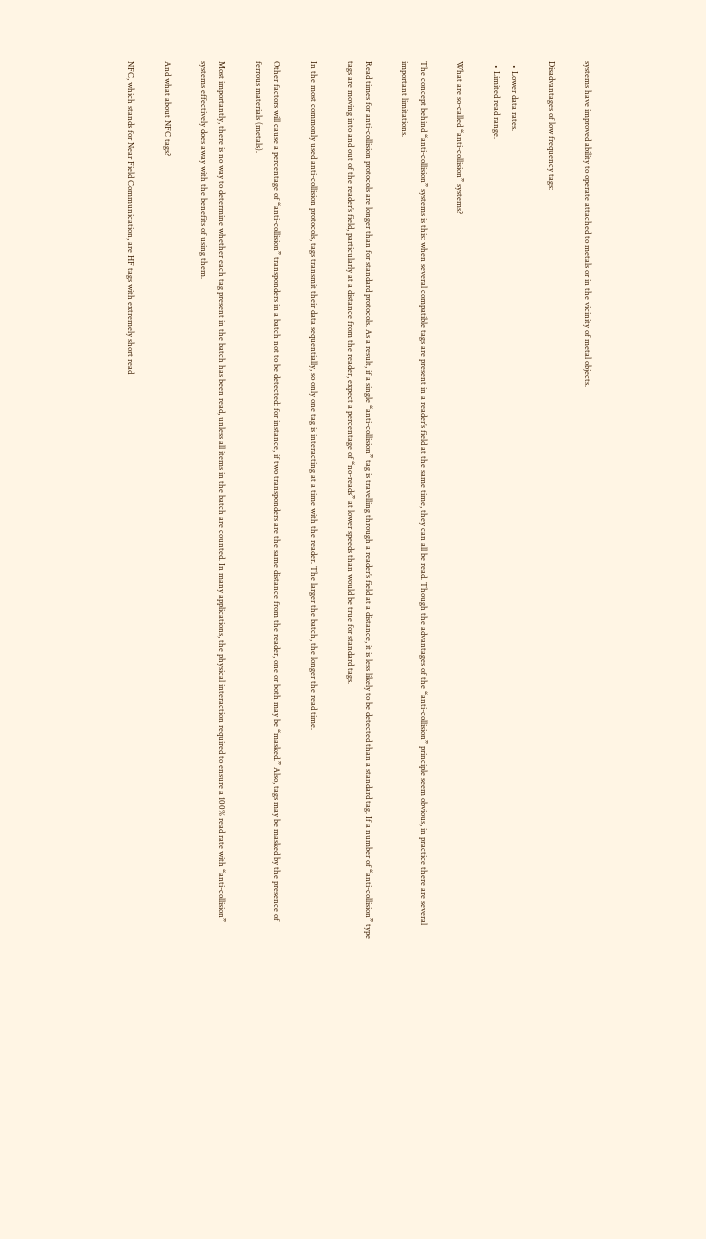systems have improved ability to operate attached to metals or in the vicinity of metal objects.

Disadvantages of low frequency tags:

  • Lower data rates.
  • Limited read range.

What are so-called “anti-collision” systems?

The concept behind “anti-collision” systems is this: when several compatible tags are present in a reader’s field at the same time, they can all be read. Though the advantages of the “anti-collision” principle seem obvious, in practice there are several important limitations.

Read times for anti-collision protocols are longer than for standard protocols. As a result, if a single “anti-collision” tag is travelling through a reader’s field at a distance, it is less likely to be detected than a standard tag. If a number of “anti-collision” type tags are moving into and out of the reader’s field, particularly at a distance from the reader, expect a percentage of “no-reads” at lower speeds than would be true for standard tags.

In the most commonly used anti-collision protocols, tags transmit their data sequentially, so only one tag is interacting at a time with the reader. The larger the batch, the longer the read time.

Other factors will cause a percentage of “anti-collision” transponders in a batch not to be detected: for instance, if two transponders are the same distance from the reader, one or both may be “masked.” Also, tags may be masked by the presence of ferrous materials (metals).

Most importantly, there is no way to determine whether each tag present in the batch has been read, unless all items in the batch are counted. In many applications, the physical interaction required to ensure a 100% read rate with “anti-collision” systems effectively does away with the benefits of using them.

And what about NFC tags?

NFC, which stands for Near Field Communication, are HF tags with extremely short read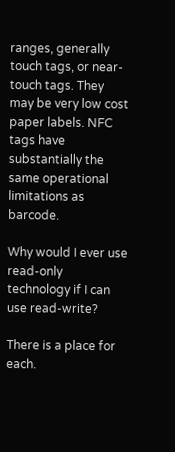ranges, generally touch tags, or near-touch tags. They may be very low cost paper labels. NFC tags have substantially the same operational limitations as barcode.

Why would I ever use read-only technology if I can use read-write?

There is a place for each.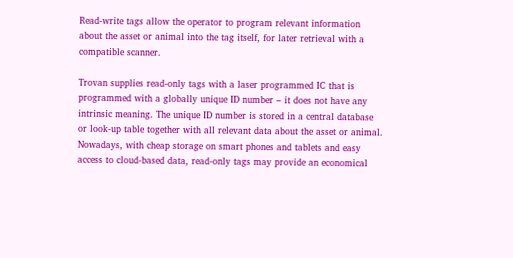Read-write tags allow the operator to program relevant information about the asset or animal into the tag itself, for later retrieval with a compatible scanner.

Trovan supplies read-only tags with a laser programmed IC that is programmed with a globally unique ID number – it does not have any intrinsic meaning. The unique ID number is stored in a central database or look-up table together with all relevant data about the asset or animal. Nowadays, with cheap storage on smart phones and tablets and easy access to cloud-based data, read-only tags may provide an economical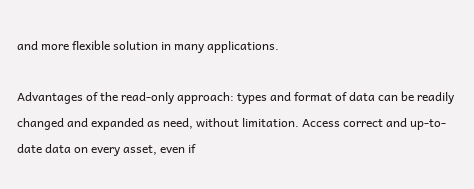and more flexible solution in many applications.

Advantages of the read-only approach: types and format of data can be readily changed and expanded as need, without limitation. Access correct and up-to-date data on every asset, even if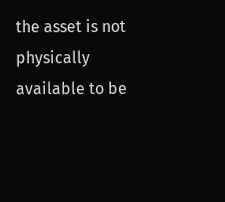the asset is not physically available to be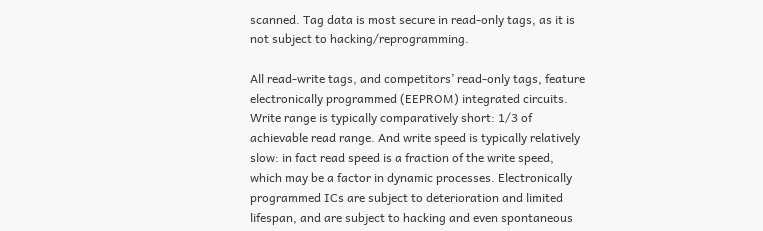scanned. Tag data is most secure in read-only tags, as it is not subject to hacking/reprogramming.

All read-write tags, and competitors’ read-only tags, feature electronically programmed (EEPROM) integrated circuits. Write range is typically comparatively short: 1/3 of achievable read range. And write speed is typically relatively slow: in fact read speed is a fraction of the write speed, which may be a factor in dynamic processes. Electronically programmed ICs are subject to deterioration and limited lifespan, and are subject to hacking and even spontaneous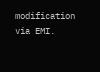modification via EMI.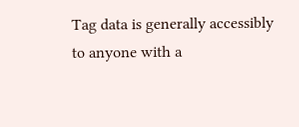Tag data is generally accessibly to anyone with a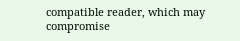compatible reader, which may compromise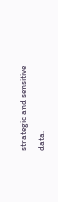strategic and sensitive data.